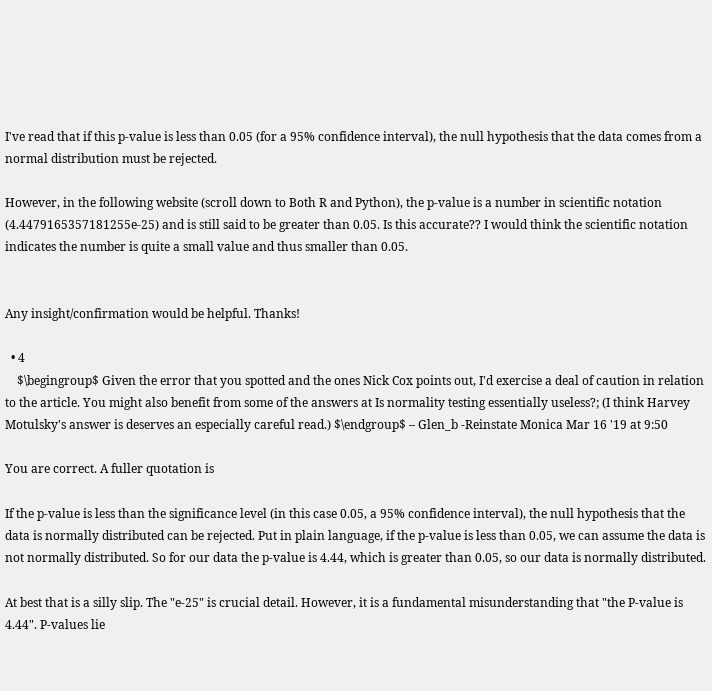I've read that if this p-value is less than 0.05 (for a 95% confidence interval), the null hypothesis that the data comes from a normal distribution must be rejected.

However, in the following website (scroll down to Both R and Python), the p-value is a number in scientific notation (4.4479165357181255e-25) and is still said to be greater than 0.05. Is this accurate?? I would think the scientific notation indicates the number is quite a small value and thus smaller than 0.05.


Any insight/confirmation would be helpful. Thanks!

  • 4
    $\begingroup$ Given the error that you spotted and the ones Nick Cox points out, I'd exercise a deal of caution in relation to the article. You might also benefit from some of the answers at Is normality testing essentially useless?; (I think Harvey Motulsky's answer is deserves an especially careful read.) $\endgroup$ – Glen_b -Reinstate Monica Mar 16 '19 at 9:50

You are correct. A fuller quotation is

If the p-value is less than the significance level (in this case 0.05, a 95% confidence interval), the null hypothesis that the data is normally distributed can be rejected. Put in plain language, if the p-value is less than 0.05, we can assume the data is not normally distributed. So for our data the p-value is 4.44, which is greater than 0.05, so our data is normally distributed.

At best that is a silly slip. The "e-25" is crucial detail. However, it is a fundamental misunderstanding that "the P-value is 4.44". P-values lie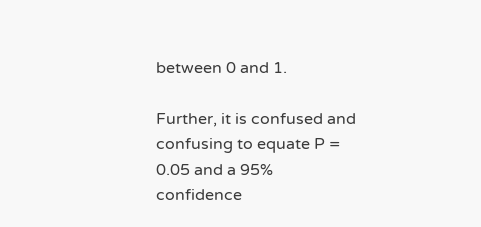between 0 and 1.

Further, it is confused and confusing to equate P = 0.05 and a 95% confidence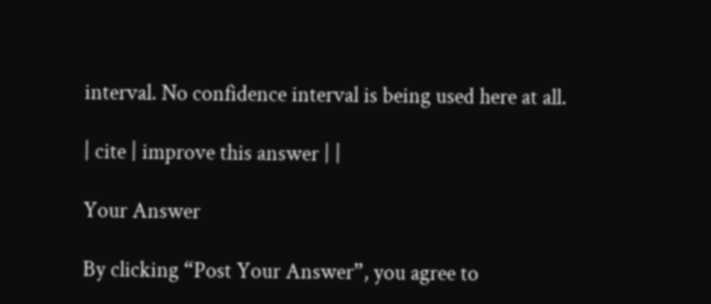interval. No confidence interval is being used here at all.

| cite | improve this answer | |

Your Answer

By clicking “Post Your Answer”, you agree to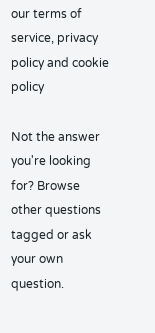our terms of service, privacy policy and cookie policy

Not the answer you're looking for? Browse other questions tagged or ask your own question.